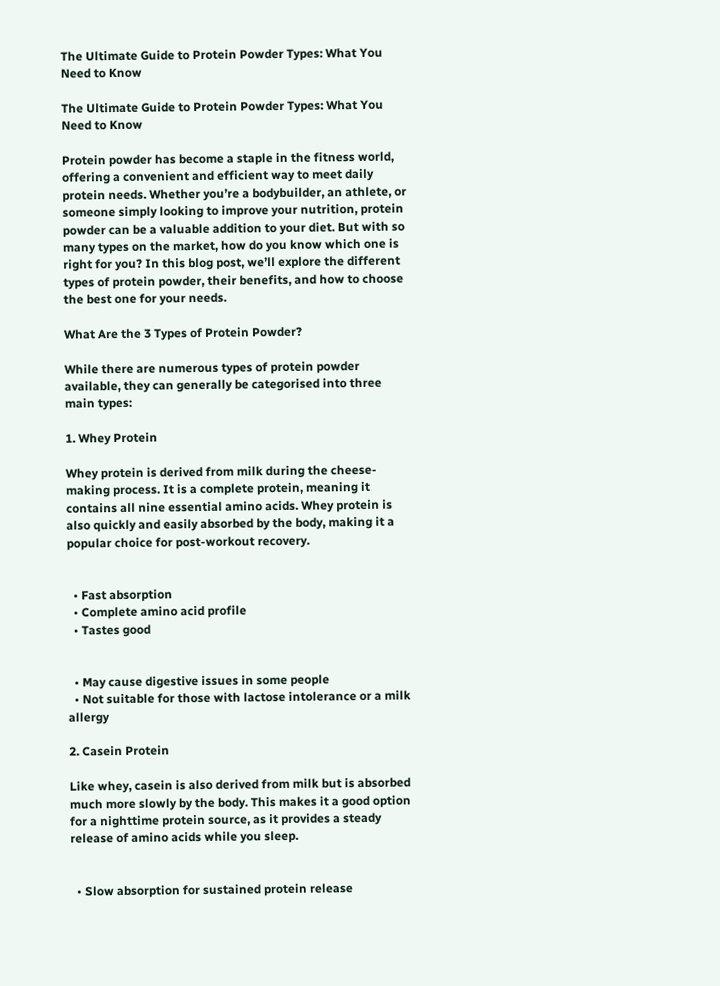The Ultimate Guide to Protein Powder Types: What You Need to Know

The Ultimate Guide to Protein Powder Types: What You Need to Know

Protein powder has become a staple in the fitness world, offering a convenient and efficient way to meet daily protein needs. Whether you’re a bodybuilder, an athlete, or someone simply looking to improve your nutrition, protein powder can be a valuable addition to your diet. But with so many types on the market, how do you know which one is right for you? In this blog post, we’ll explore the different types of protein powder, their benefits, and how to choose the best one for your needs.

What Are the 3 Types of Protein Powder?

While there are numerous types of protein powder available, they can generally be categorised into three main types:

1. Whey Protein

Whey protein is derived from milk during the cheese-making process. It is a complete protein, meaning it contains all nine essential amino acids. Whey protein is also quickly and easily absorbed by the body, making it a popular choice for post-workout recovery.


  • Fast absorption
  • Complete amino acid profile
  • Tastes good


  • May cause digestive issues in some people
  • Not suitable for those with lactose intolerance or a milk allergy

2. Casein Protein

Like whey, casein is also derived from milk but is absorbed much more slowly by the body. This makes it a good option for a nighttime protein source, as it provides a steady release of amino acids while you sleep.


  • Slow absorption for sustained protein release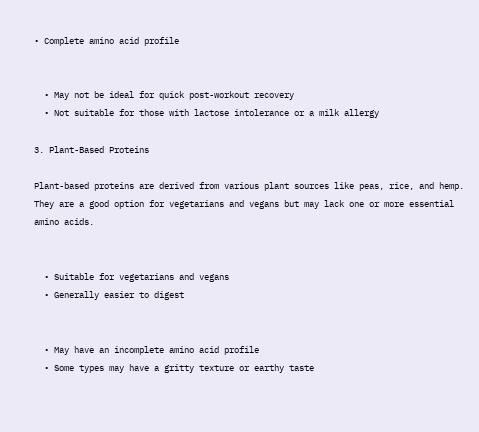• Complete amino acid profile


  • May not be ideal for quick post-workout recovery
  • Not suitable for those with lactose intolerance or a milk allergy

3. Plant-Based Proteins

Plant-based proteins are derived from various plant sources like peas, rice, and hemp. They are a good option for vegetarians and vegans but may lack one or more essential amino acids.


  • Suitable for vegetarians and vegans
  • Generally easier to digest


  • May have an incomplete amino acid profile
  • Some types may have a gritty texture or earthy taste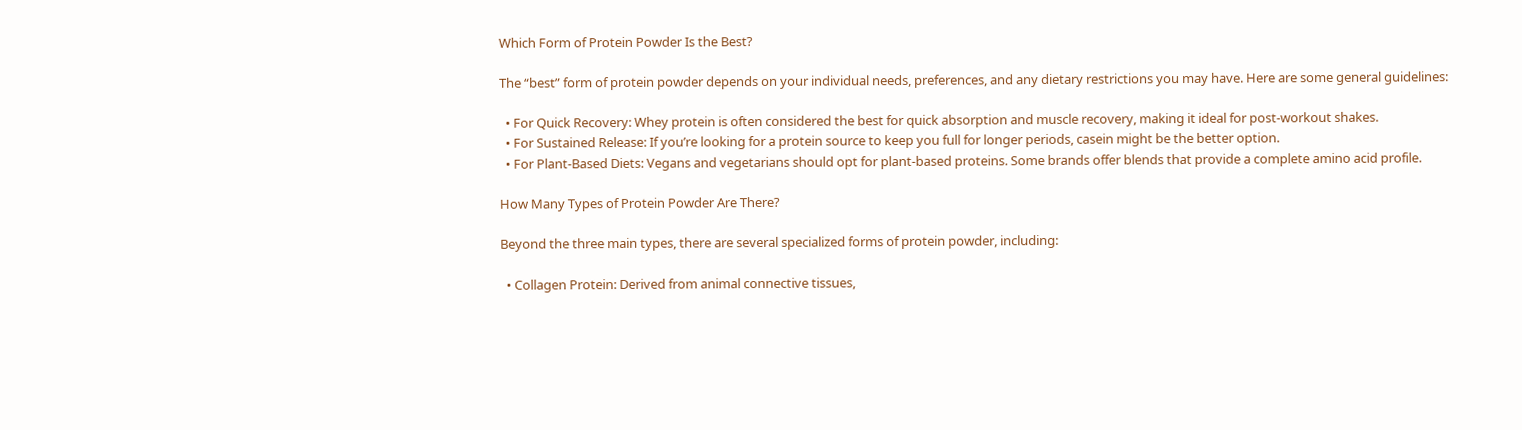Which Form of Protein Powder Is the Best?

The “best” form of protein powder depends on your individual needs, preferences, and any dietary restrictions you may have. Here are some general guidelines:

  • For Quick Recovery: Whey protein is often considered the best for quick absorption and muscle recovery, making it ideal for post-workout shakes.
  • For Sustained Release: If you’re looking for a protein source to keep you full for longer periods, casein might be the better option.
  • For Plant-Based Diets: Vegans and vegetarians should opt for plant-based proteins. Some brands offer blends that provide a complete amino acid profile.

How Many Types of Protein Powder Are There?

Beyond the three main types, there are several specialized forms of protein powder, including:

  • Collagen Protein: Derived from animal connective tissues,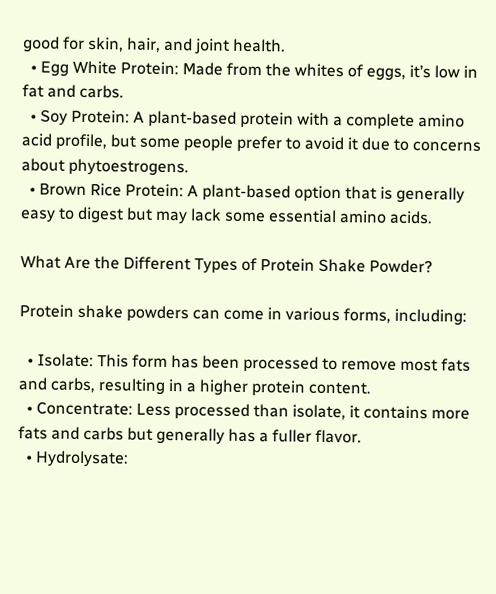good for skin, hair, and joint health.
  • Egg White Protein: Made from the whites of eggs, it’s low in fat and carbs.
  • Soy Protein: A plant-based protein with a complete amino acid profile, but some people prefer to avoid it due to concerns about phytoestrogens.
  • Brown Rice Protein: A plant-based option that is generally easy to digest but may lack some essential amino acids.

What Are the Different Types of Protein Shake Powder?

Protein shake powders can come in various forms, including:

  • Isolate: This form has been processed to remove most fats and carbs, resulting in a higher protein content.
  • Concentrate: Less processed than isolate, it contains more fats and carbs but generally has a fuller flavor.
  • Hydrolysate: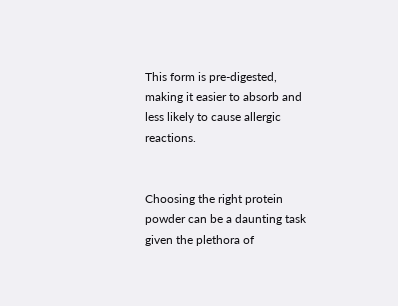This form is pre-digested, making it easier to absorb and less likely to cause allergic reactions.


Choosing the right protein powder can be a daunting task given the plethora of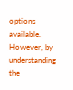options available. However, by understanding the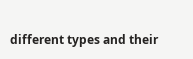different types and their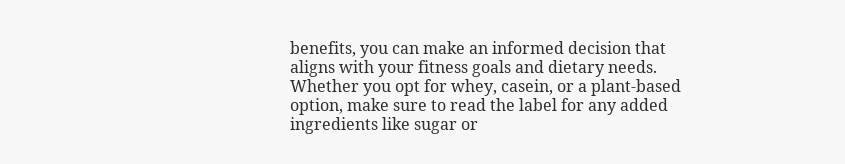benefits, you can make an informed decision that aligns with your fitness goals and dietary needs. Whether you opt for whey, casein, or a plant-based option, make sure to read the label for any added ingredients like sugar or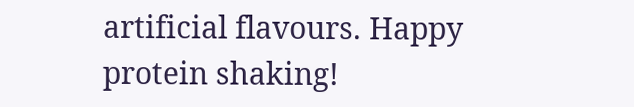artificial flavours. Happy protein shaking!